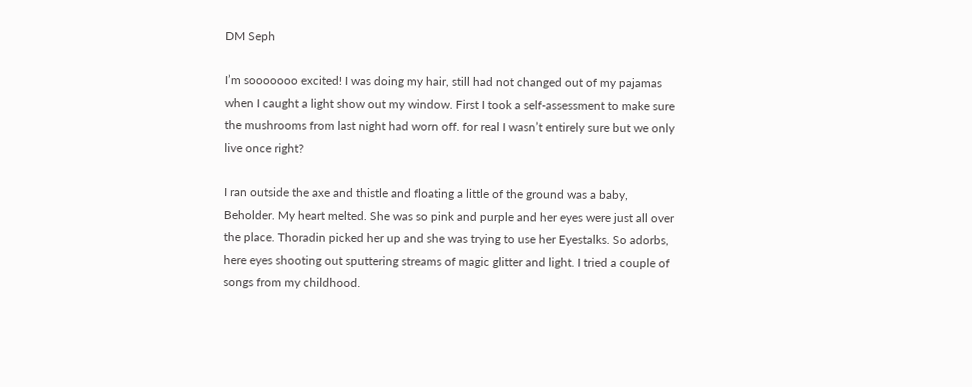DM Seph

I’m sooooooo excited! I was doing my hair, still had not changed out of my pajamas when I caught a light show out my window. First I took a self-assessment to make sure the mushrooms from last night had worn off. for real I wasn’t entirely sure but we only live once right?

I ran outside the axe and thistle and floating a little of the ground was a baby, Beholder. My heart melted. She was so pink and purple and her eyes were just all over the place. Thoradin picked her up and she was trying to use her Eyestalks. So adorbs, here eyes shooting out sputtering streams of magic glitter and light. I tried a couple of songs from my childhood.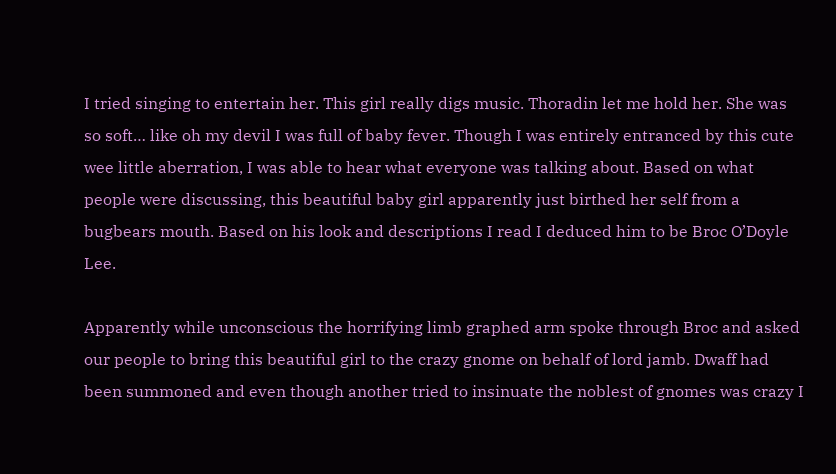I tried singing to entertain her. This girl really digs music. Thoradin let me hold her. She was so soft… like oh my devil I was full of baby fever. Though I was entirely entranced by this cute wee little aberration, I was able to hear what everyone was talking about. Based on what people were discussing, this beautiful baby girl apparently just birthed her self from a bugbears mouth. Based on his look and descriptions I read I deduced him to be Broc O’Doyle Lee.

Apparently while unconscious the horrifying limb graphed arm spoke through Broc and asked our people to bring this beautiful girl to the crazy gnome on behalf of lord jamb. Dwaff had been summoned and even though another tried to insinuate the noblest of gnomes was crazy I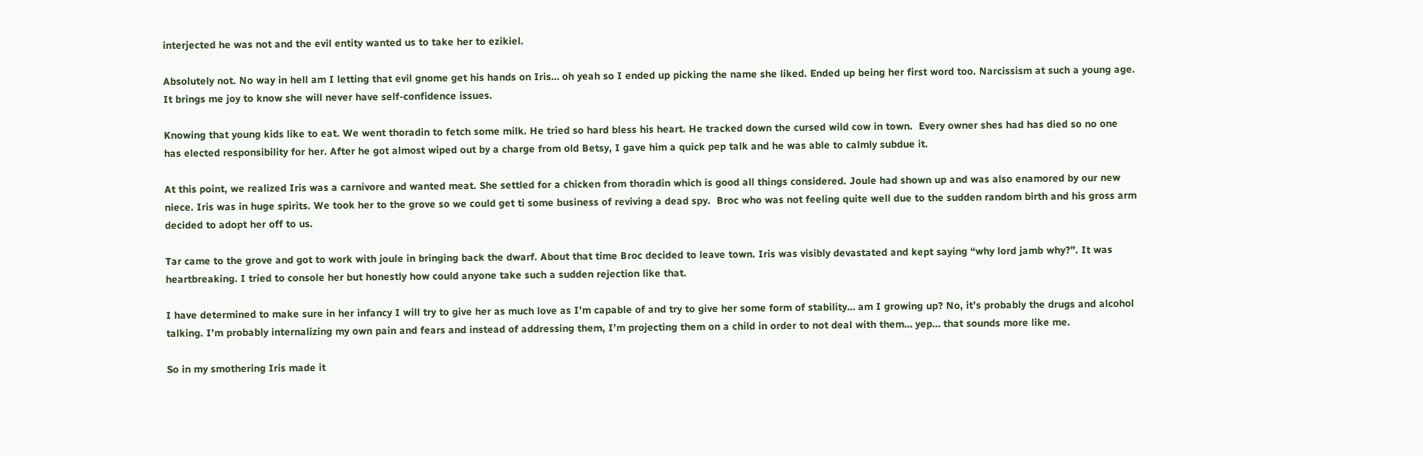interjected he was not and the evil entity wanted us to take her to ezikiel.

Absolutely not. No way in hell am I letting that evil gnome get his hands on Iris… oh yeah so I ended up picking the name she liked. Ended up being her first word too. Narcissism at such a young age. It brings me joy to know she will never have self-confidence issues.

Knowing that young kids like to eat. We went thoradin to fetch some milk. He tried so hard bless his heart. He tracked down the cursed wild cow in town.  Every owner shes had has died so no one has elected responsibility for her. After he got almost wiped out by a charge from old Betsy, I gave him a quick pep talk and he was able to calmly subdue it.

At this point, we realized Iris was a carnivore and wanted meat. She settled for a chicken from thoradin which is good all things considered. Joule had shown up and was also enamored by our new niece. Iris was in huge spirits. We took her to the grove so we could get ti some business of reviving a dead spy.  Broc who was not feeling quite well due to the sudden random birth and his gross arm decided to adopt her off to us.

Tar came to the grove and got to work with joule in bringing back the dwarf. About that time Broc decided to leave town. Iris was visibly devastated and kept saying “why lord jamb why?”. It was heartbreaking. I tried to console her but honestly how could anyone take such a sudden rejection like that.

I have determined to make sure in her infancy I will try to give her as much love as I’m capable of and try to give her some form of stability… am I growing up? No, it’s probably the drugs and alcohol talking. I’m probably internalizing my own pain and fears and instead of addressing them, I’m projecting them on a child in order to not deal with them… yep… that sounds more like me.

So in my smothering Iris made it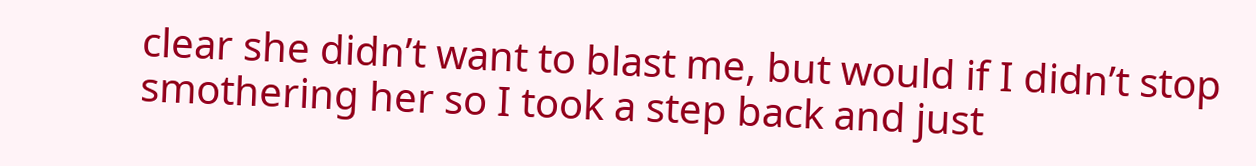clear she didn’t want to blast me, but would if I didn’t stop smothering her so I took a step back and just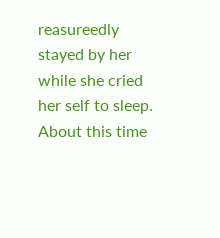reasureedly stayed by her while she cried her self to sleep. About this time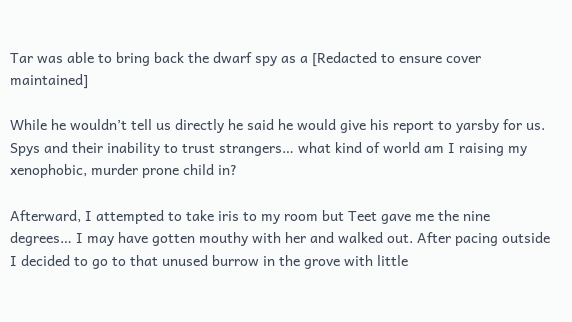Tar was able to bring back the dwarf spy as a [Redacted to ensure cover maintained]

While he wouldn’t tell us directly he said he would give his report to yarsby for us. Spys and their inability to trust strangers… what kind of world am I raising my xenophobic, murder prone child in?

Afterward, I attempted to take iris to my room but Teet gave me the nine degrees… I may have gotten mouthy with her and walked out. After pacing outside I decided to go to that unused burrow in the grove with little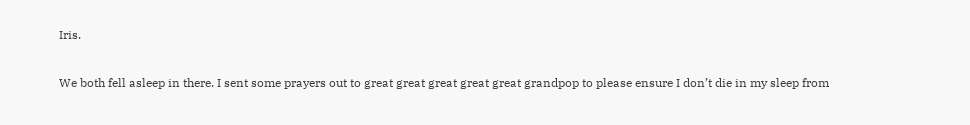Iris.

We both fell asleep in there. I sent some prayers out to great great great great great grandpop to please ensure I don’t die in my sleep from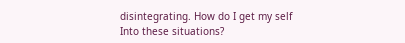disintegrating. How do I get my self Into these situations?